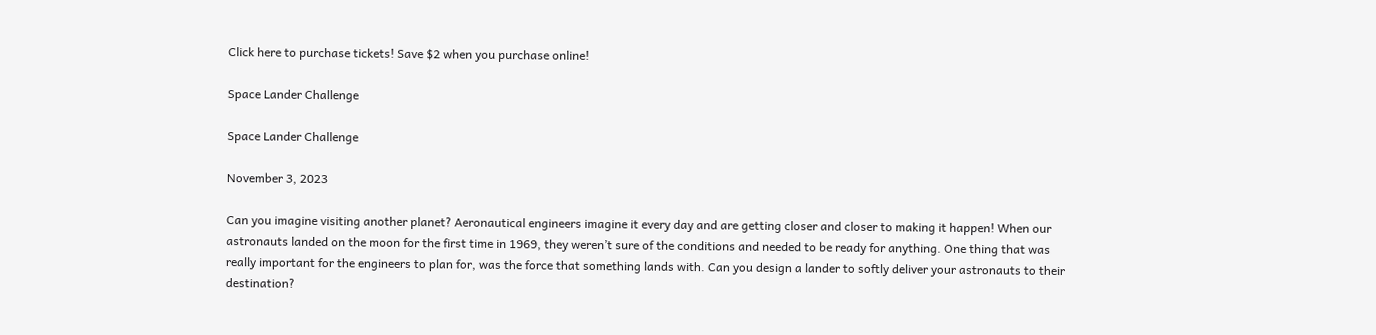Click here to purchase tickets! Save $2 when you purchase online!

Space Lander Challenge

Space Lander Challenge

November 3, 2023

Can you imagine visiting another planet? Aeronautical engineers imagine it every day and are getting closer and closer to making it happen! When our astronauts landed on the moon for the first time in 1969, they weren’t sure of the conditions and needed to be ready for anything. One thing that was really important for the engineers to plan for, was the force that something lands with. Can you design a lander to softly deliver your astronauts to their destination?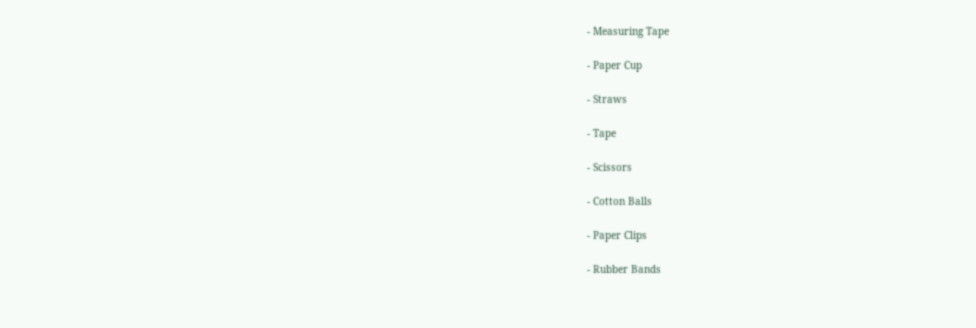- Measuring Tape

- Paper Cup

- Straws

- Tape

- Scissors

- Cotton Balls

- Paper Clips

- Rubber Bands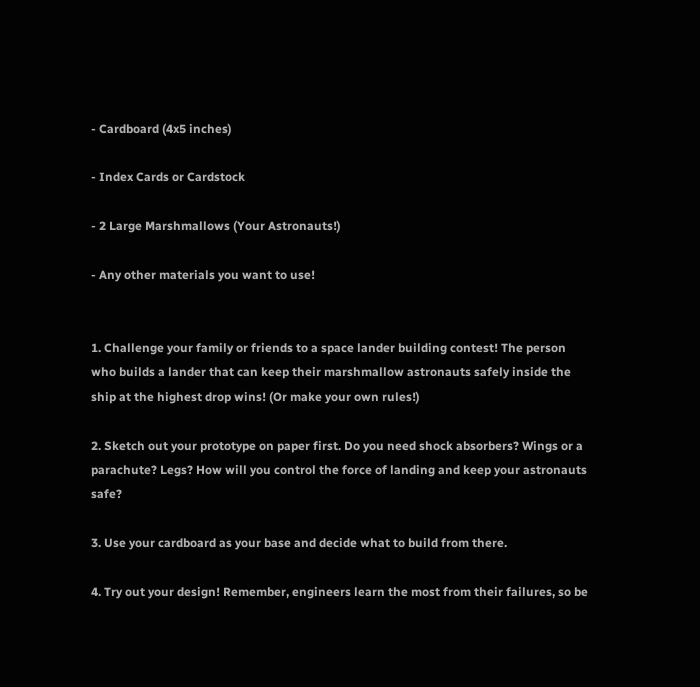- Cardboard (4x5 inches)

- Index Cards or Cardstock

- 2 Large Marshmallows (Your Astronauts!)

- Any other materials you want to use!


1. Challenge your family or friends to a space lander building contest! The person who builds a lander that can keep their marshmallow astronauts safely inside the ship at the highest drop wins! (Or make your own rules!)

2. Sketch out your prototype on paper first. Do you need shock absorbers? Wings or a parachute? Legs? How will you control the force of landing and keep your astronauts safe?

3. Use your cardboard as your base and decide what to build from there.

4. Try out your design! Remember, engineers learn the most from their failures, so be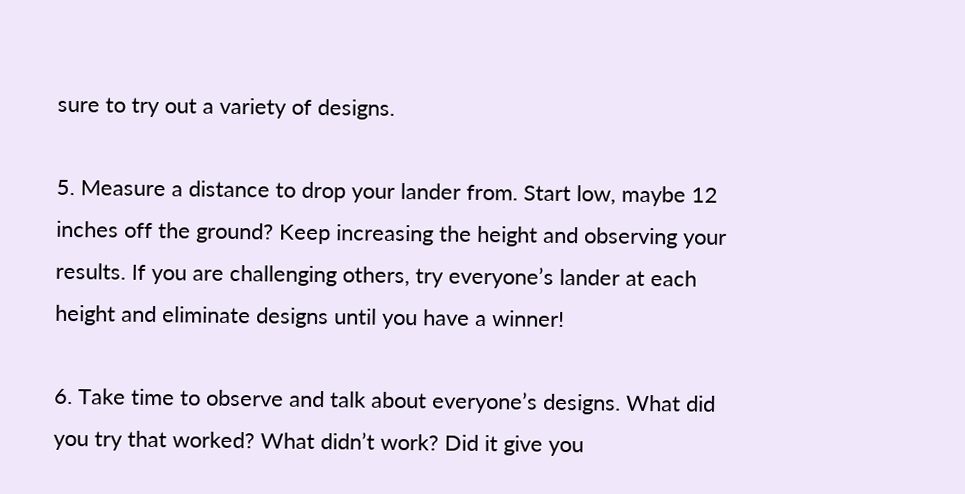sure to try out a variety of designs.

5. Measure a distance to drop your lander from. Start low, maybe 12 inches off the ground? Keep increasing the height and observing your results. If you are challenging others, try everyone’s lander at each height and eliminate designs until you have a winner!

6. Take time to observe and talk about everyone’s designs. What did you try that worked? What didn’t work? Did it give you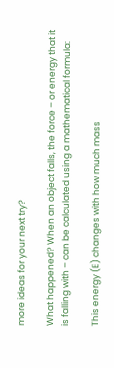more ideas for your next try?

What happened? When an object falls, the force – or energy that it is falling with – can be calculated using a mathematical formula:

This energy (E) changes with how much mass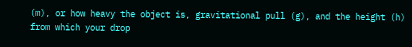(m), or how heavy the object is, gravitational pull (g), and the height (h) from which your drop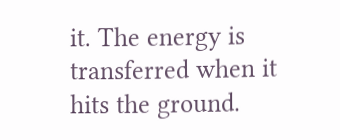it. The energy is transferred when it hits the ground.